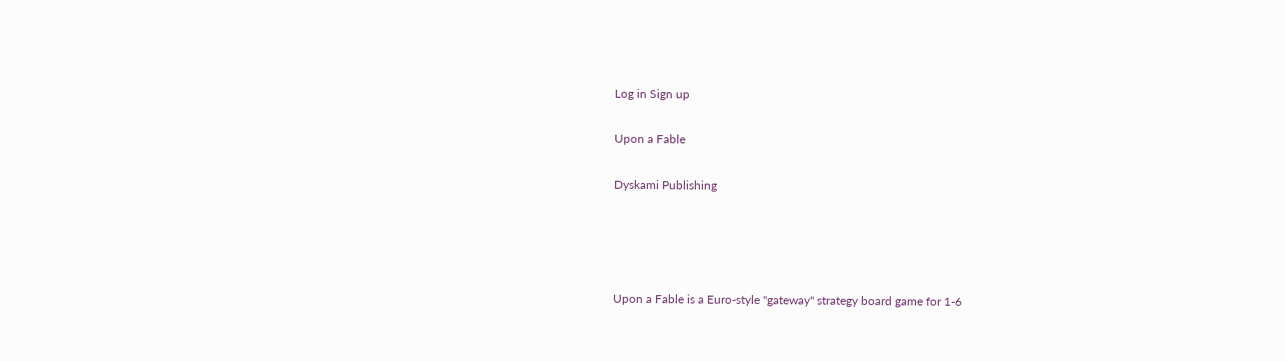Log in Sign up

Upon a Fable

Dyskami Publishing




Upon a Fable is a Euro-style "gateway" strategy board game for 1-6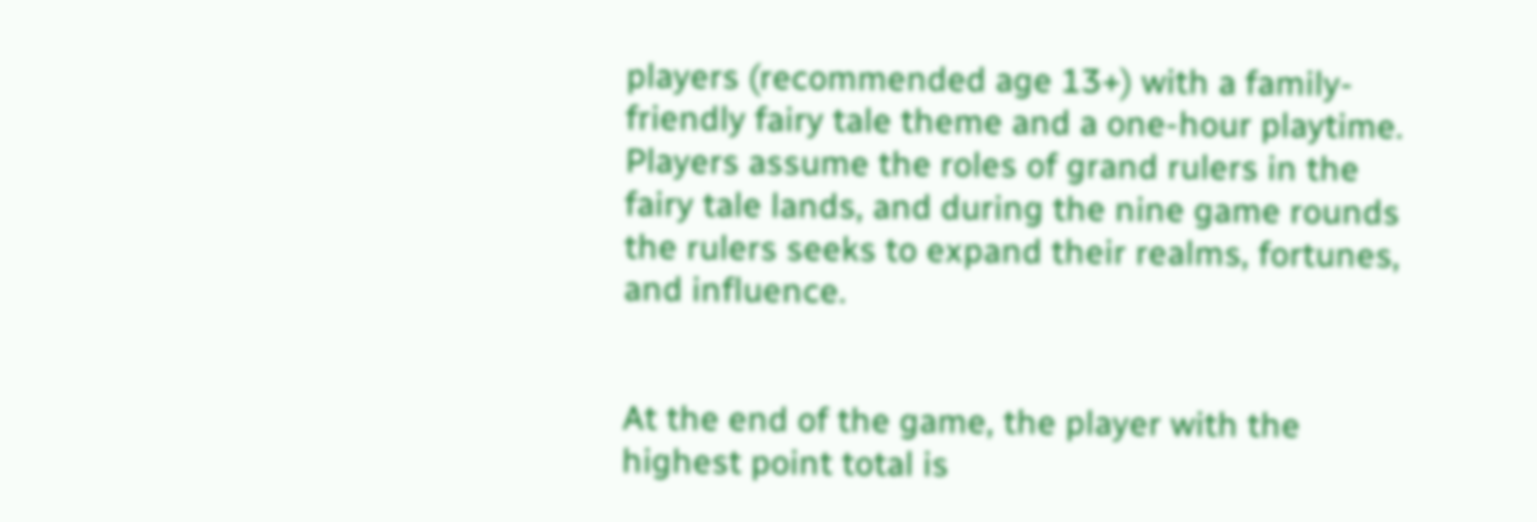players (recommended age 13+) with a family-friendly fairy tale theme and a one-hour playtime. Players assume the roles of grand rulers in the fairy tale lands, and during the nine game rounds the rulers seeks to expand their realms, fortunes, and influence.


At the end of the game, the player with the highest point total is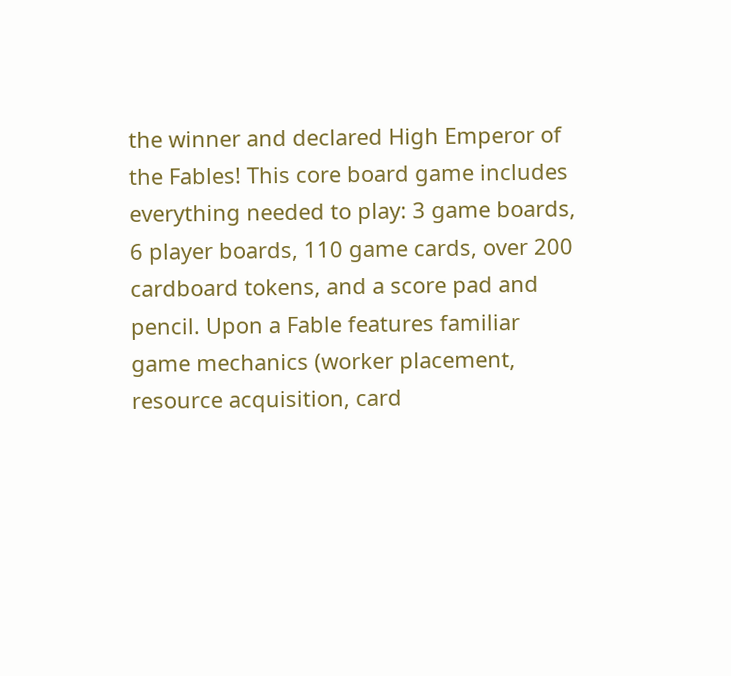the winner and declared High Emperor of the Fables! This core board game includes everything needed to play: 3 game boards, 6 player boards, 110 game cards, over 200 cardboard tokens, and a score pad and pencil. Upon a Fable features familiar game mechanics (worker placement, resource acquisition, card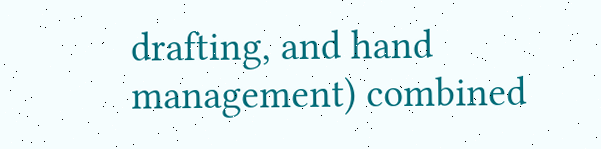drafting, and hand management) combined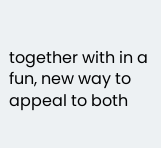together with in a fun, new way to appeal to both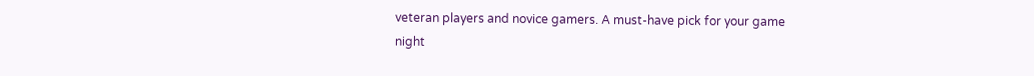veteran players and novice gamers. A must-have pick for your game night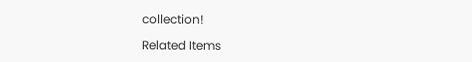collection!

Related Items